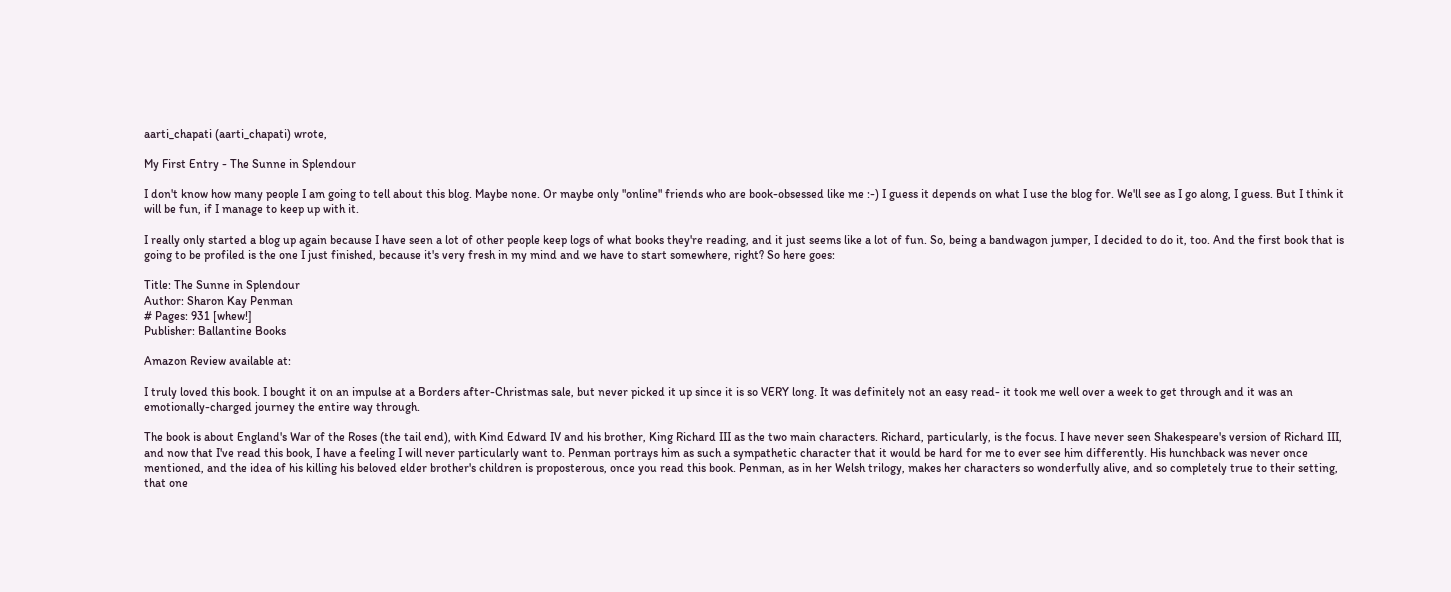aarti_chapati (aarti_chapati) wrote,

My First Entry - The Sunne in Splendour

I don't know how many people I am going to tell about this blog. Maybe none. Or maybe only "online" friends who are book-obsessed like me :-) I guess it depends on what I use the blog for. We'll see as I go along, I guess. But I think it will be fun, if I manage to keep up with it.

I really only started a blog up again because I have seen a lot of other people keep logs of what books they're reading, and it just seems like a lot of fun. So, being a bandwagon jumper, I decided to do it, too. And the first book that is going to be profiled is the one I just finished, because it's very fresh in my mind and we have to start somewhere, right? So here goes:

Title: The Sunne in Splendour
Author: Sharon Kay Penman
# Pages: 931 [whew!]
Publisher: Ballantine Books

Amazon Review available at:

I truly loved this book. I bought it on an impulse at a Borders after-Christmas sale, but never picked it up since it is so VERY long. It was definitely not an easy read- it took me well over a week to get through and it was an emotionally-charged journey the entire way through.

The book is about England's War of the Roses (the tail end), with Kind Edward IV and his brother, King Richard III as the two main characters. Richard, particularly, is the focus. I have never seen Shakespeare's version of Richard III, and now that I've read this book, I have a feeling I will never particularly want to. Penman portrays him as such a sympathetic character that it would be hard for me to ever see him differently. His hunchback was never once mentioned, and the idea of his killing his beloved elder brother's children is proposterous, once you read this book. Penman, as in her Welsh trilogy, makes her characters so wonderfully alive, and so completely true to their setting, that one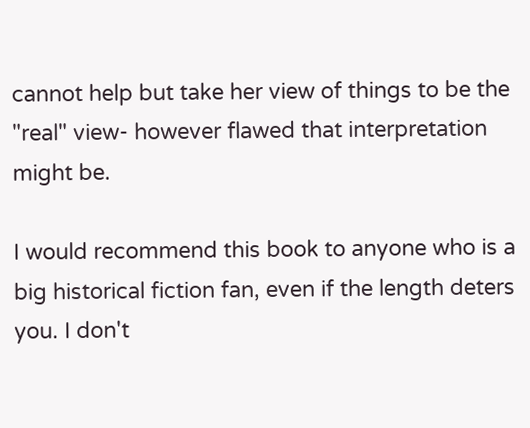cannot help but take her view of things to be the "real" view- however flawed that interpretation might be.

I would recommend this book to anyone who is a big historical fiction fan, even if the length deters you. I don't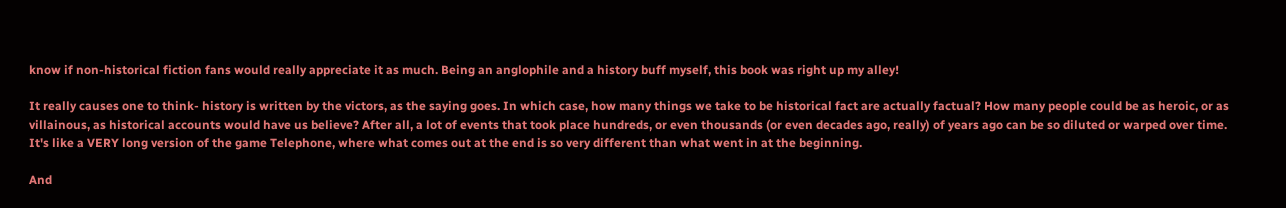know if non-historical fiction fans would really appreciate it as much. Being an anglophile and a history buff myself, this book was right up my alley!

It really causes one to think- history is written by the victors, as the saying goes. In which case, how many things we take to be historical fact are actually factual? How many people could be as heroic, or as villainous, as historical accounts would have us believe? After all, a lot of events that took place hundreds, or even thousands (or even decades ago, really) of years ago can be so diluted or warped over time. It's like a VERY long version of the game Telephone, where what comes out at the end is so very different than what went in at the beginning.

And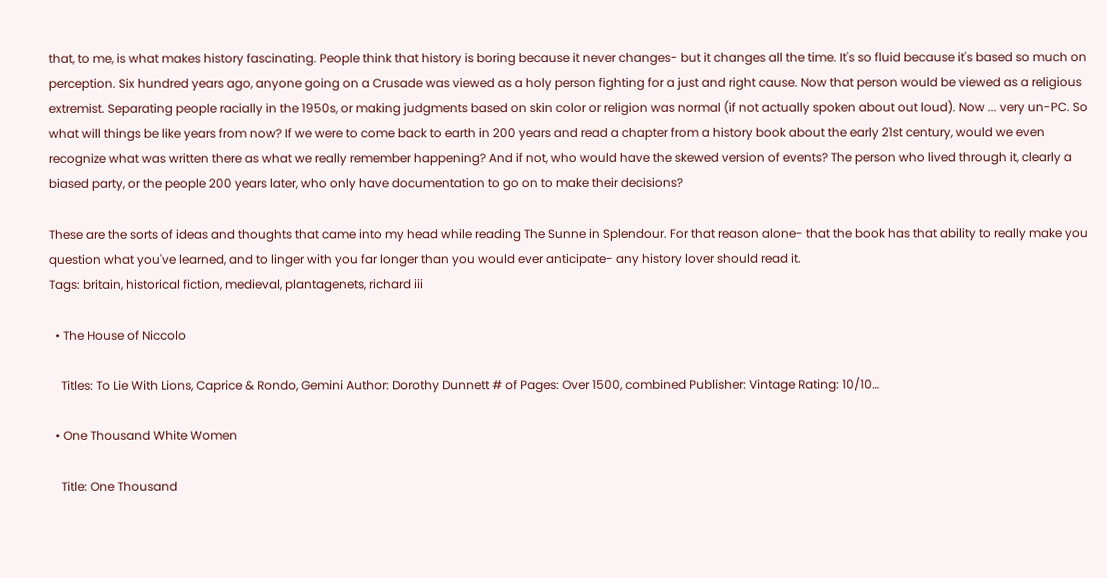that, to me, is what makes history fascinating. People think that history is boring because it never changes- but it changes all the time. It's so fluid because it's based so much on perception. Six hundred years ago, anyone going on a Crusade was viewed as a holy person fighting for a just and right cause. Now that person would be viewed as a religious extremist. Separating people racially in the 1950s, or making judgments based on skin color or religion was normal (if not actually spoken about out loud). Now ... very un-PC. So what will things be like years from now? If we were to come back to earth in 200 years and read a chapter from a history book about the early 21st century, would we even recognize what was written there as what we really remember happening? And if not, who would have the skewed version of events? The person who lived through it, clearly a biased party, or the people 200 years later, who only have documentation to go on to make their decisions?

These are the sorts of ideas and thoughts that came into my head while reading The Sunne in Splendour. For that reason alone- that the book has that ability to really make you question what you've learned, and to linger with you far longer than you would ever anticipate- any history lover should read it.
Tags: britain, historical fiction, medieval, plantagenets, richard iii

  • The House of Niccolo

    Titles: To Lie With Lions, Caprice & Rondo, Gemini Author: Dorothy Dunnett # of Pages: Over 1500, combined Publisher: Vintage Rating: 10/10…

  • One Thousand White Women

    Title: One Thousand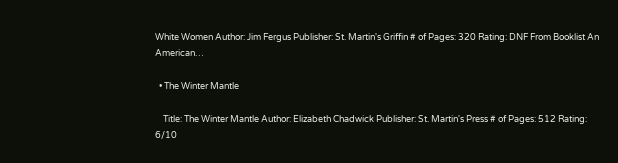White Women Author: Jim Fergus Publisher: St. Martin's Griffin # of Pages: 320 Rating: DNF From Booklist An American…

  • The Winter Mantle

    Title: The Winter Mantle Author: Elizabeth Chadwick Publisher: St. Martin's Press # of Pages: 512 Rating: 6/10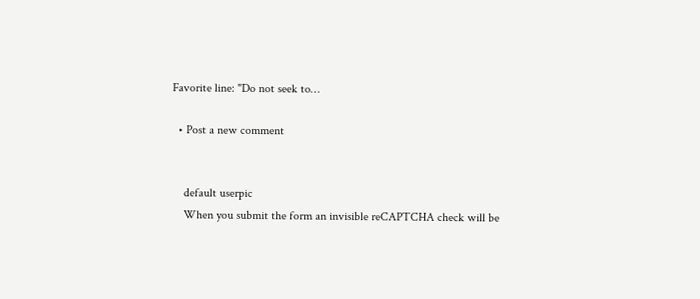Favorite line: "Do not seek to…

  • Post a new comment


    default userpic
    When you submit the form an invisible reCAPTCHA check will be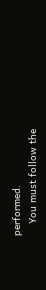performed.
    You must follow the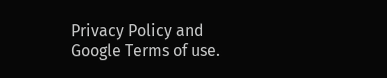Privacy Policy and Google Terms of use.